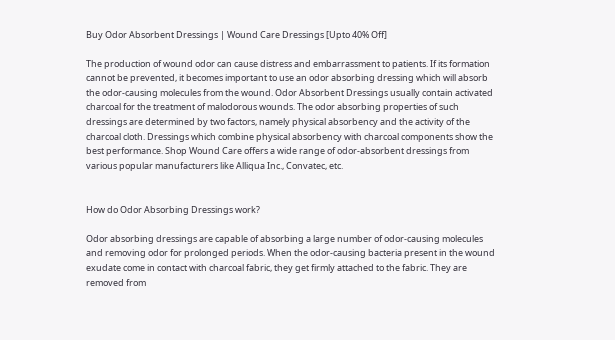Buy Odor Absorbent Dressings | Wound Care Dressings [Upto 40% Off]

The production of wound odor can cause distress and embarrassment to patients. If its formation cannot be prevented, it becomes important to use an odor absorbing dressing which will absorb the odor-causing molecules from the wound. Odor Absorbent Dressings usually contain activated charcoal for the treatment of malodorous wounds. The odor absorbing properties of such dressings are determined by two factors, namely physical absorbency and the activity of the charcoal cloth. Dressings which combine physical absorbency with charcoal components show the best performance. Shop Wound Care offers a wide range of odor-absorbent dressings from various popular manufacturers like Alliqua Inc., Convatec, etc.


How do Odor Absorbing Dressings work?

Odor absorbing dressings are capable of absorbing a large number of odor-causing molecules and removing odor for prolonged periods. When the odor-causing bacteria present in the wound exudate come in contact with charcoal fabric, they get firmly attached to the fabric. They are removed from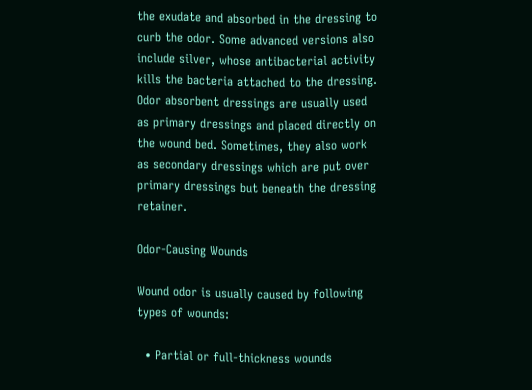the exudate and absorbed in the dressing to curb the odor. Some advanced versions also include silver, whose antibacterial activity kills the bacteria attached to the dressing. Odor absorbent dressings are usually used as primary dressings and placed directly on the wound bed. Sometimes, they also work as secondary dressings which are put over primary dressings but beneath the dressing retainer.

Odor-Causing Wounds

Wound odor is usually caused by following types of wounds:

  • Partial or full-thickness wounds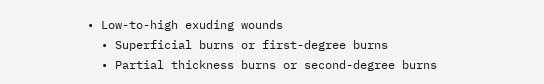• Low-to-high exuding wounds
  • Superficial burns or first-degree burns
  • Partial thickness burns or second-degree burns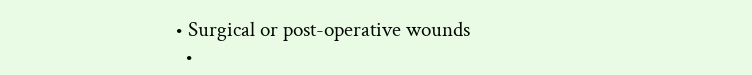• Surgical or post-operative wounds
  •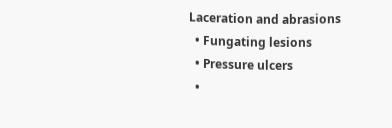Laceration and abrasions
  • Fungating lesions
  • Pressure ulcers
  •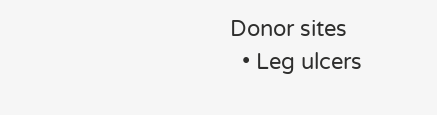Donor sites
  • Leg ulcers